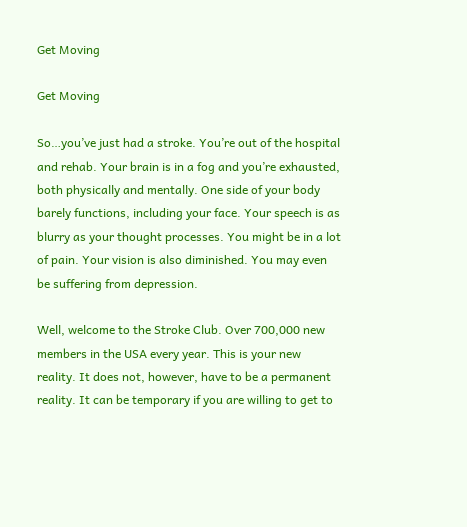Get Moving

Get Moving

So…you’ve just had a stroke. You’re out of the hospital and rehab. Your brain is in a fog and you’re exhausted, both physically and mentally. One side of your body barely functions, including your face. Your speech is as blurry as your thought processes. You might be in a lot of pain. Your vision is also diminished. You may even be suffering from depression.

Well, welcome to the Stroke Club. Over 700,000 new members in the USA every year. This is your new reality. It does not, however, have to be a permanent reality. It can be temporary if you are willing to get to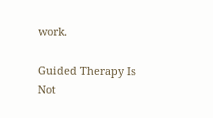work.

Guided Therapy Is Not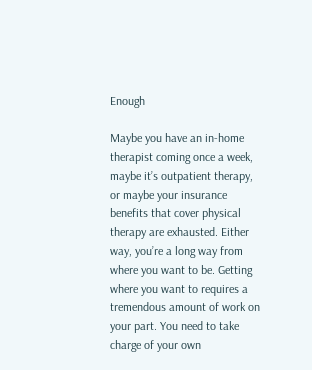Enough

Maybe you have an in-home therapist coming once a week, maybe it’s outpatient therapy, or maybe your insurance benefits that cover physical therapy are exhausted. Either way, you’re a long way from where you want to be. Getting where you want to requires a tremendous amount of work on your part. You need to take charge of your own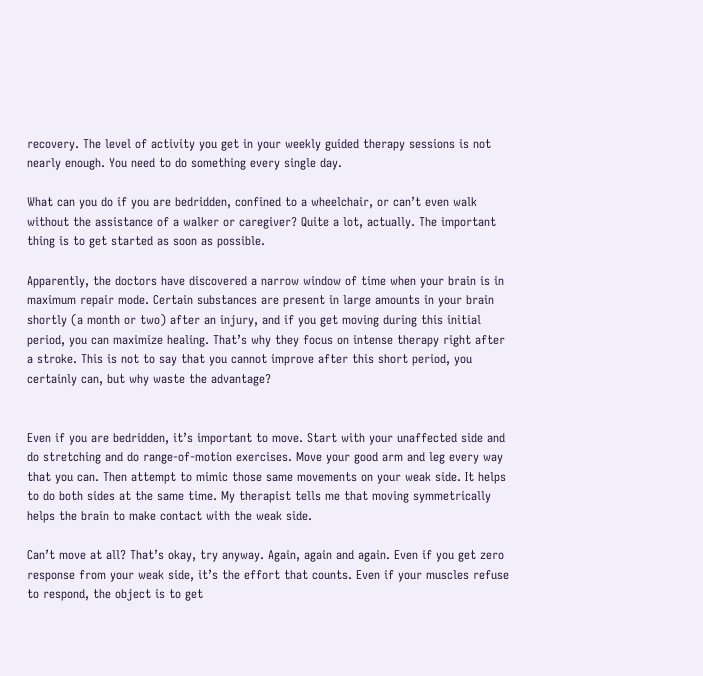recovery. The level of activity you get in your weekly guided therapy sessions is not nearly enough. You need to do something every single day.

What can you do if you are bedridden, confined to a wheelchair, or can’t even walk without the assistance of a walker or caregiver? Quite a lot, actually. The important thing is to get started as soon as possible.

Apparently, the doctors have discovered a narrow window of time when your brain is in maximum repair mode. Certain substances are present in large amounts in your brain shortly (a month or two) after an injury, and if you get moving during this initial period, you can maximize healing. That’s why they focus on intense therapy right after a stroke. This is not to say that you cannot improve after this short period, you certainly can, but why waste the advantage?


Even if you are bedridden, it’s important to move. Start with your unaffected side and do stretching and do range-of-motion exercises. Move your good arm and leg every way that you can. Then attempt to mimic those same movements on your weak side. It helps to do both sides at the same time. My therapist tells me that moving symmetrically helps the brain to make contact with the weak side.

Can’t move at all? That’s okay, try anyway. Again, again and again. Even if you get zero response from your weak side, it’s the effort that counts. Even if your muscles refuse to respond, the object is to get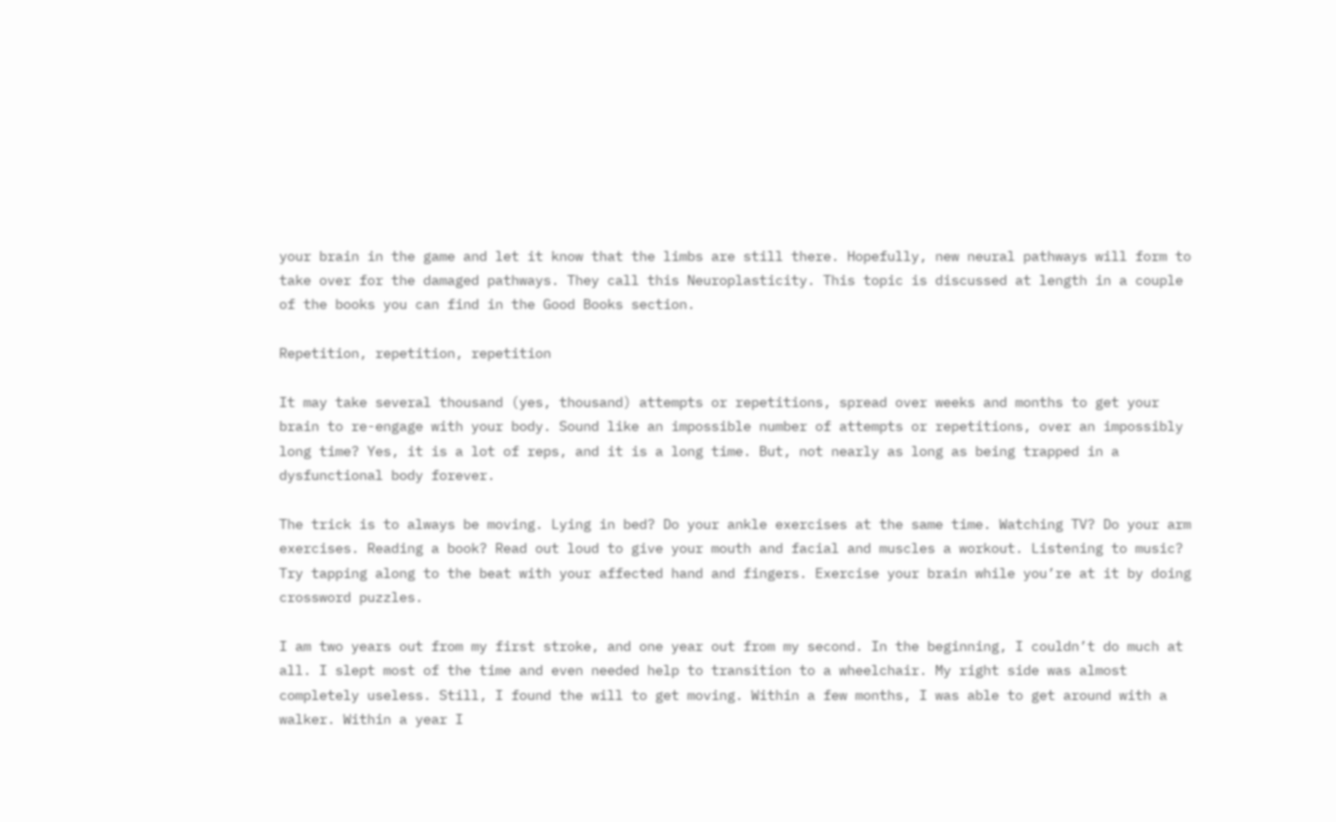your brain in the game and let it know that the limbs are still there. Hopefully, new neural pathways will form to take over for the damaged pathways. They call this Neuroplasticity. This topic is discussed at length in a couple of the books you can find in the Good Books section.

Repetition, repetition, repetition

It may take several thousand (yes, thousand) attempts or repetitions, spread over weeks and months to get your brain to re-engage with your body. Sound like an impossible number of attempts or repetitions, over an impossibly long time? Yes, it is a lot of reps, and it is a long time. But, not nearly as long as being trapped in a dysfunctional body forever.

The trick is to always be moving. Lying in bed? Do your ankle exercises at the same time. Watching TV? Do your arm exercises. Reading a book? Read out loud to give your mouth and facial and muscles a workout. Listening to music? Try tapping along to the beat with your affected hand and fingers. Exercise your brain while you’re at it by doing crossword puzzles.

I am two years out from my first stroke, and one year out from my second. In the beginning, I couldn’t do much at all. I slept most of the time and even needed help to transition to a wheelchair. My right side was almost completely useless. Still, I found the will to get moving. Within a few months, I was able to get around with a walker. Within a year I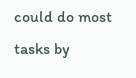could do most tasks by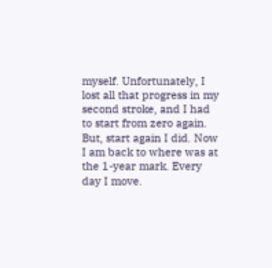myself. Unfortunately, I lost all that progress in my second stroke, and I had to start from zero again. But, start again I did. Now I am back to where was at the 1-year mark. Every day I move.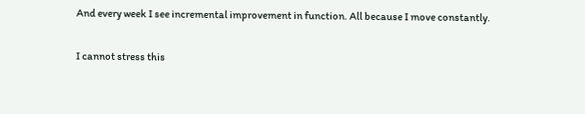And every week I see incremental improvement in function. All because I move constantly.

I cannot stress this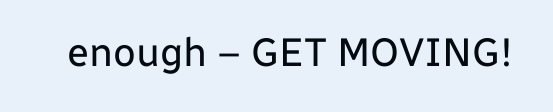enough – GET MOVING!